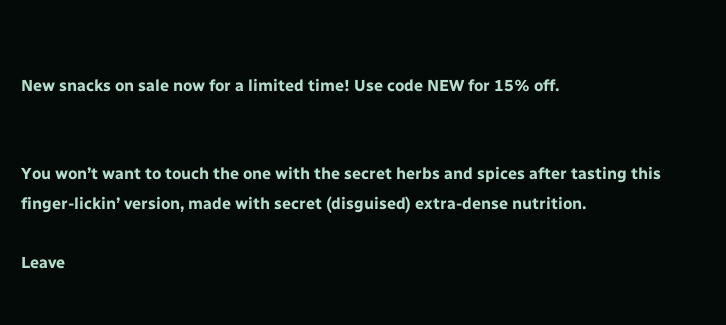New snacks on sale now for a limited time! Use code NEW for 15% off.


You won’t want to touch the one with the secret herbs and spices after tasting this finger-lickin’ version, made with secret (disguised) extra-dense nutrition.

Leave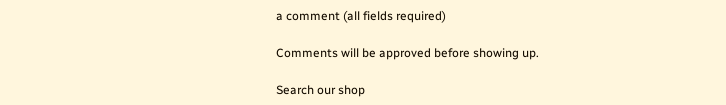a comment (all fields required)

Comments will be approved before showing up.

Search our shop